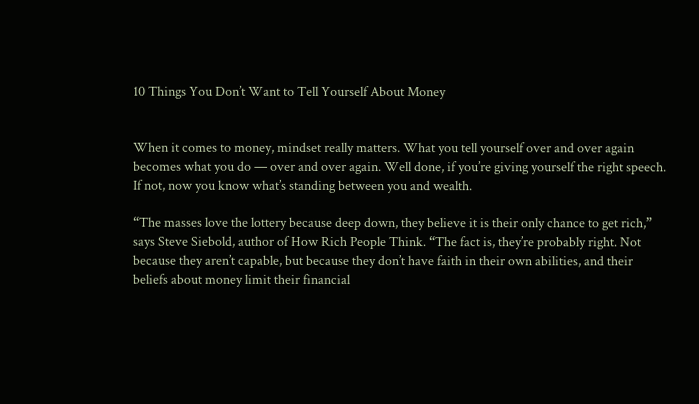10 Things You Don’t Want to Tell Yourself About Money


When it comes to money, mindset really matters. What you tell yourself over and over again becomes what you do — over and over again. Well done, if you’re giving yourself the right speech. If not, now you know what’s standing between you and wealth.

“The masses love the lottery because deep down, they believe it is their only chance to get rich,” says Steve Siebold, author of How Rich People Think. “The fact is, they’re probably right. Not because they aren’t capable, but because they don’t have faith in their own abilities, and their beliefs about money limit their financial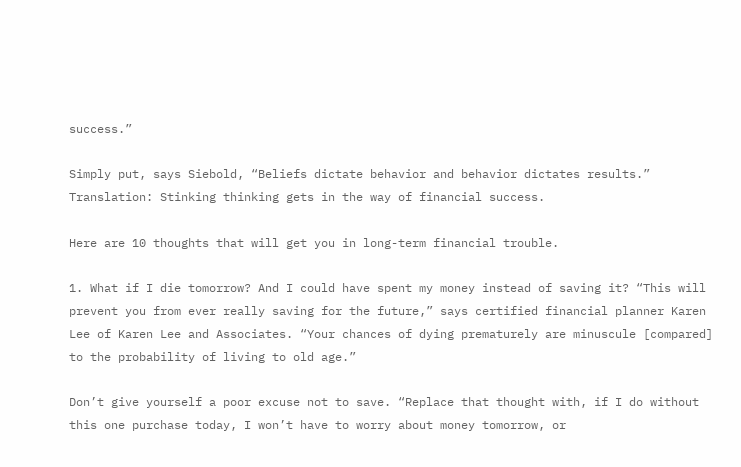success.”

Simply put, says Siebold, “Beliefs dictate behavior and behavior dictates results.” Translation: Stinking thinking gets in the way of financial success.

Here are 10 thoughts that will get you in long-term financial trouble.

1. What if I die tomorrow? And I could have spent my money instead of saving it? “This will prevent you from ever really saving for the future,” says certified financial planner Karen Lee of Karen Lee and Associates. “Your chances of dying prematurely are minuscule [compared] to the probability of living to old age.”

Don’t give yourself a poor excuse not to save. “Replace that thought with, if I do without this one purchase today, I won’t have to worry about money tomorrow, or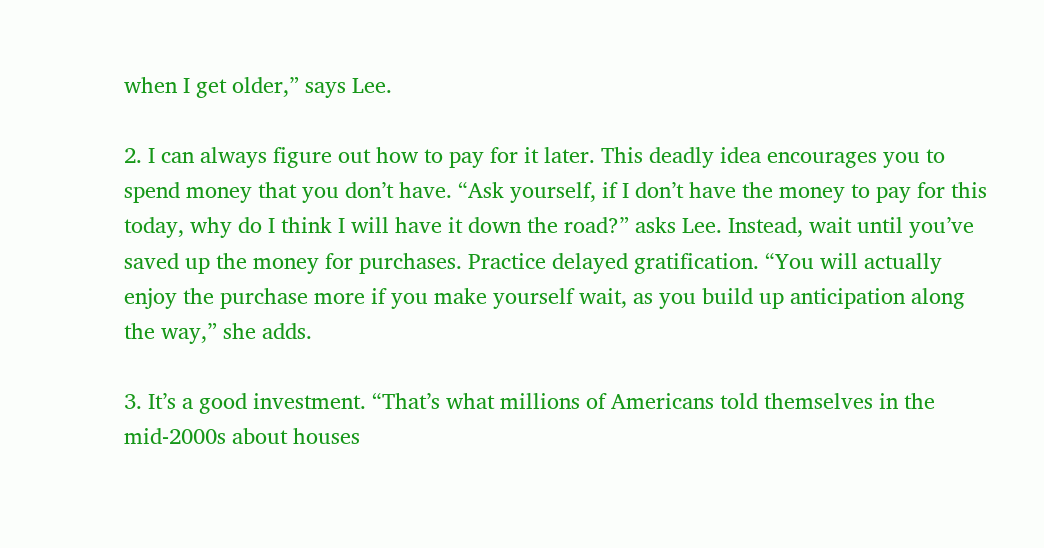when I get older,” says Lee.

2. I can always figure out how to pay for it later. This deadly idea encourages you to spend money that you don’t have. “Ask yourself, if I don’t have the money to pay for this today, why do I think I will have it down the road?” asks Lee. Instead, wait until you’ve saved up the money for purchases. Practice delayed gratification. “You will actually enjoy the purchase more if you make yourself wait, as you build up anticipation along the way,” she adds.

3. It’s a good investment. “That’s what millions of Americans told themselves in the mid-2000s about houses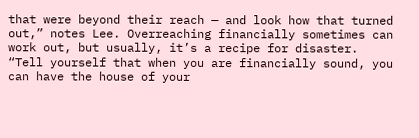that were beyond their reach — and look how that turned out,” notes Lee. Overreaching financially sometimes can work out, but usually, it’s a recipe for disaster. “Tell yourself that when you are financially sound, you can have the house of your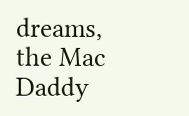dreams, the Mac Daddy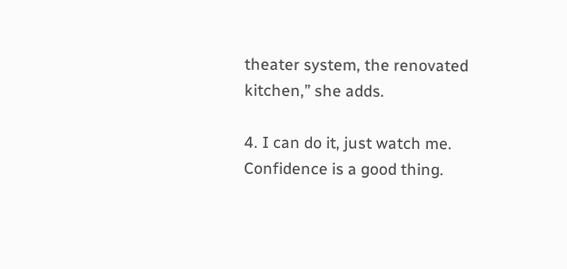theater system, the renovated kitchen,” she adds.

4. I can do it, just watch me. Confidence is a good thing.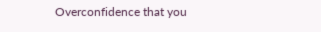Overconfidence that you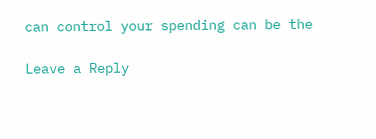can control your spending can be the

Leave a Reply